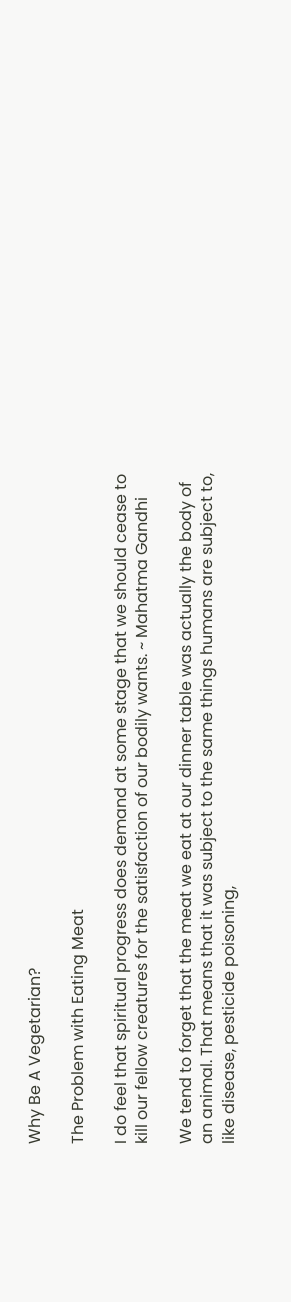Why Be A Vegetarian?

The Problem with Eating Meat

I do feel that spiritual progress does demand at some stage that we should cease to kill our fellow creatures for the satisfaction of our bodily wants. ~ Mahatma Gandhi

We tend to forget that the meat we eat at our dinner table was actually the body of an animal. That means that it was subject to the same things humans are subject to, like disease, pesticide poisoning,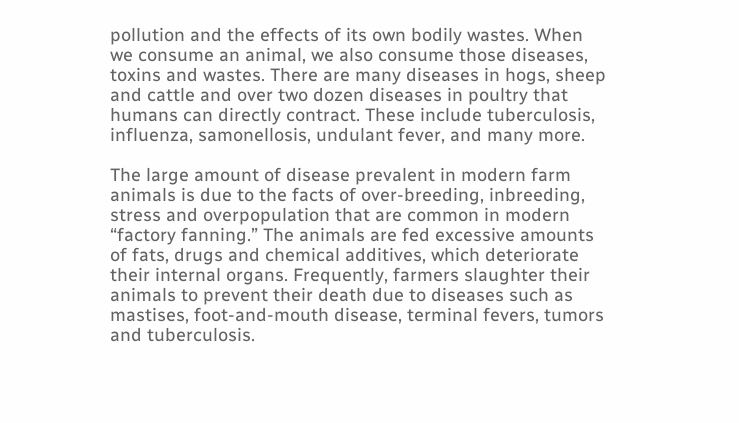pollution and the effects of its own bodily wastes. When we consume an animal, we also consume those diseases, toxins and wastes. There are many diseases in hogs, sheep and cattle and over two dozen diseases in poultry that humans can directly contract. These include tuberculosis, influenza, samonellosis, undulant fever, and many more.

The large amount of disease prevalent in modern farm animals is due to the facts of over-breeding, inbreeding, stress and overpopulation that are common in modern “factory fanning.” The animals are fed excessive amounts of fats, drugs and chemical additives, which deteriorate their internal organs. Frequently, farmers slaughter their animals to prevent their death due to diseases such as mastises, foot-and-mouth disease, terminal fevers, tumors and tuberculosis.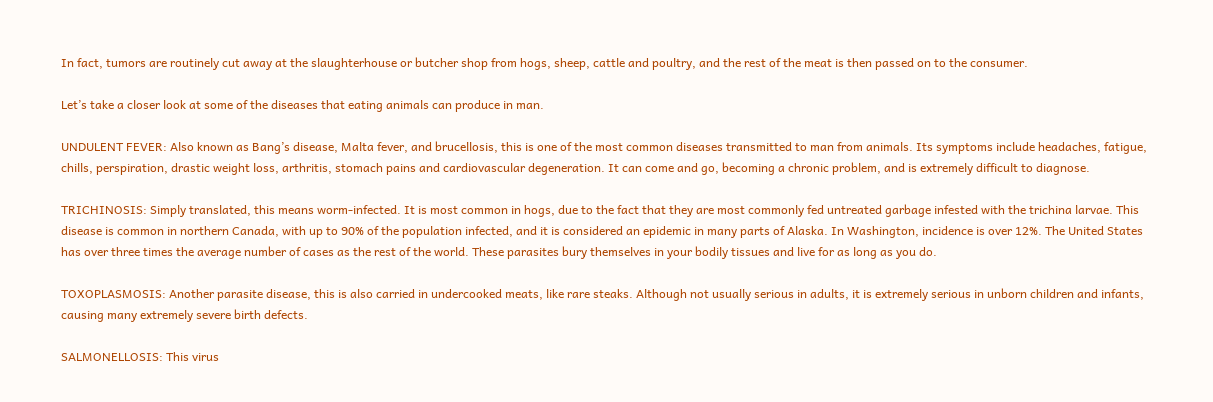In fact, tumors are routinely cut away at the slaughterhouse or butcher shop from hogs, sheep, cattle and poultry, and the rest of the meat is then passed on to the consumer.

Let’s take a closer look at some of the diseases that eating animals can produce in man.

UNDULENT FEVER: Also known as Bang’s disease, Malta fever, and brucellosis, this is one of the most common diseases transmitted to man from animals. Its symptoms include headaches, fatigue, chills, perspiration, drastic weight loss, arthritis, stomach pains and cardiovascular degeneration. It can come and go, becoming a chronic problem, and is extremely difficult to diagnose.

TRICHINOSIS: Simply translated, this means worm-infected. It is most common in hogs, due to the fact that they are most commonly fed untreated garbage infested with the trichina larvae. This disease is common in northern Canada, with up to 90% of the population infected, and it is considered an epidemic in many parts of Alaska. In Washington, incidence is over 12%. The United States has over three times the average number of cases as the rest of the world. These parasites bury themselves in your bodily tissues and live for as long as you do.

TOXOPLASMOSIS: Another parasite disease, this is also carried in undercooked meats, like rare steaks. Although not usually serious in adults, it is extremely serious in unborn children and infants, causing many extremely severe birth defects.

SALMONELLOSIS: This virus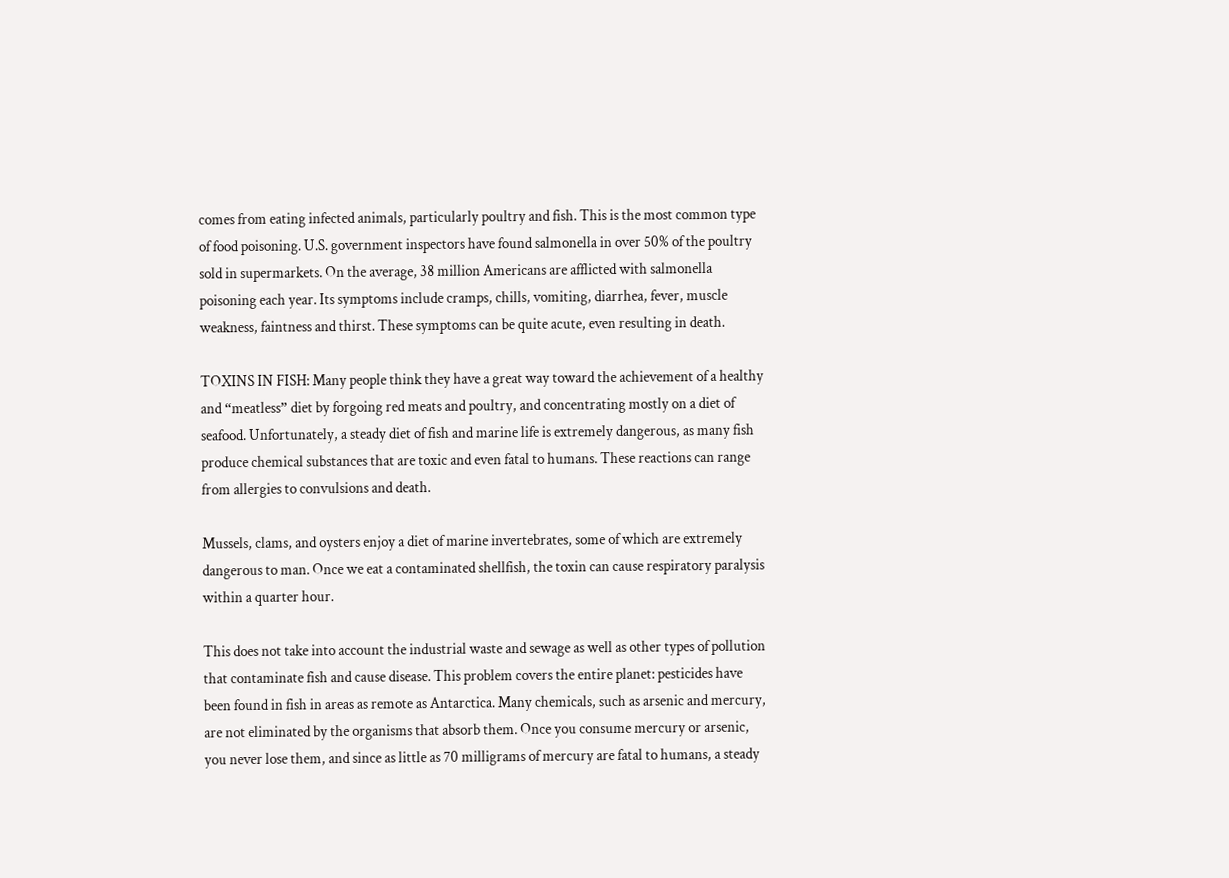comes from eating infected animals, particularly poultry and fish. This is the most common type of food poisoning. U.S. government inspectors have found salmonella in over 50% of the poultry sold in supermarkets. On the average, 38 million Americans are afflicted with salmonella poisoning each year. Its symptoms include cramps, chills, vomiting, diarrhea, fever, muscle weakness, faintness and thirst. These symptoms can be quite acute, even resulting in death.

TOXINS IN FISH: Many people think they have a great way toward the achievement of a healthy and “meatless” diet by forgoing red meats and poultry, and concentrating mostly on a diet of seafood. Unfortunately, a steady diet of fish and marine life is extremely dangerous, as many fish produce chemical substances that are toxic and even fatal to humans. These reactions can range from allergies to convulsions and death.

Mussels, clams, and oysters enjoy a diet of marine invertebrates, some of which are extremely dangerous to man. Once we eat a contaminated shellfish, the toxin can cause respiratory paralysis within a quarter hour.

This does not take into account the industrial waste and sewage as well as other types of pollution that contaminate fish and cause disease. This problem covers the entire planet: pesticides have been found in fish in areas as remote as Antarctica. Many chemicals, such as arsenic and mercury, are not eliminated by the organisms that absorb them. Once you consume mercury or arsenic, you never lose them, and since as little as 70 milligrams of mercury are fatal to humans, a steady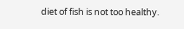diet of fish is not too healthy.